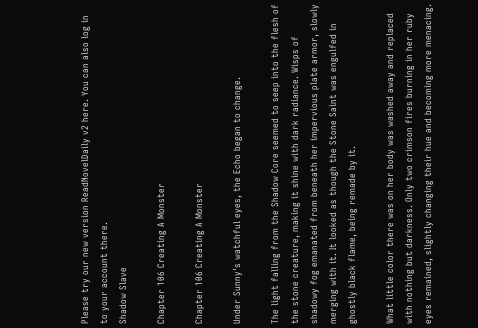Please try our new version ReadNovelDaily v2 here. You can also log in to your account there.
Shadow Slave

Chapter 106 Creating A Monster

Chapter 106 Creating A Monster

Under Sunny's watchful eyes, the Echo began to change.

The light falling from the Shadow Core seemed to seep into the flesh of the stone creature, making it shine with dark radiance. Wisps of shadowy fog emanated from beneath her impervious plate armor, slowly merging with it. It looked as though the Stone Saint was engulfed in ghostly black flame, being remade by it.

What little color there was on her body was washed away and replaced with nothing but darkness. Only two crimson fires burning in her ruby eyes remained, slightly changing their hue and becoming more menacing.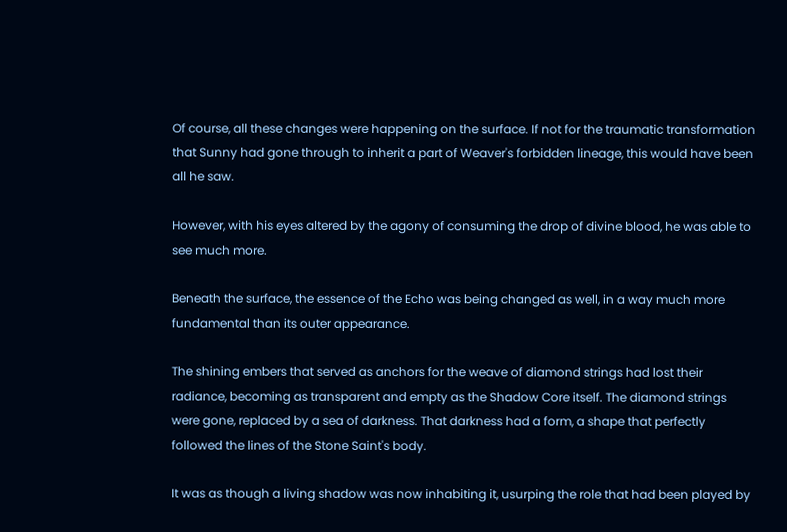Of course, all these changes were happening on the surface. If not for the traumatic transformation that Sunny had gone through to inherit a part of Weaver's forbidden lineage, this would have been all he saw.

However, with his eyes altered by the agony of consuming the drop of divine blood, he was able to see much more.

Beneath the surface, the essence of the Echo was being changed as well, in a way much more fundamental than its outer appearance.

The shining embers that served as anchors for the weave of diamond strings had lost their radiance, becoming as transparent and empty as the Shadow Core itself. The diamond strings were gone, replaced by a sea of darkness. That darkness had a form, a shape that perfectly followed the lines of the Stone Saint's body.

It was as though a living shadow was now inhabiting it, usurping the role that had been played by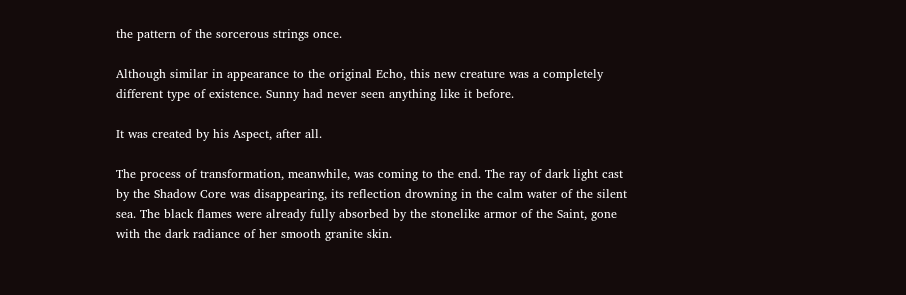the pattern of the sorcerous strings once.

Although similar in appearance to the original Echo, this new creature was a completely different type of existence. Sunny had never seen anything like it before.

It was created by his Aspect, after all.

The process of transformation, meanwhile, was coming to the end. The ray of dark light cast by the Shadow Core was disappearing, its reflection drowning in the calm water of the silent sea. The black flames were already fully absorbed by the stonelike armor of the Saint, gone with the dark radiance of her smooth granite skin.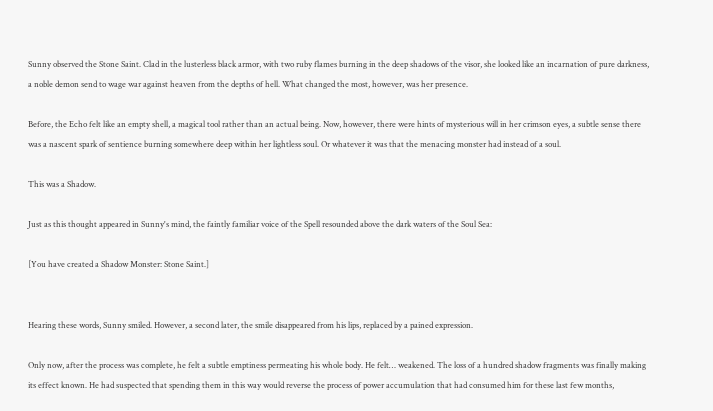Sunny observed the Stone Saint. Clad in the lusterless black armor, with two ruby flames burning in the deep shadows of the visor, she looked like an incarnation of pure darkness, a noble demon send to wage war against heaven from the depths of hell. What changed the most, however, was her presence.

Before, the Echo felt like an empty shell, a magical tool rather than an actual being. Now, however, there were hints of mysterious will in her crimson eyes, a subtle sense there was a nascent spark of sentience burning somewhere deep within her lightless soul. Or whatever it was that the menacing monster had instead of a soul.

This was a Shadow.

Just as this thought appeared in Sunny's mind, the faintly familiar voice of the Spell resounded above the dark waters of the Soul Sea:

[You have created a Shadow Monster: Stone Saint.]


Hearing these words, Sunny smiled. However, a second later, the smile disappeared from his lips, replaced by a pained expression.

Only now, after the process was complete, he felt a subtle emptiness permeating his whole body. He felt… weakened. The loss of a hundred shadow fragments was finally making its effect known. He had suspected that spending them in this way would reverse the process of power accumulation that had consumed him for these last few months,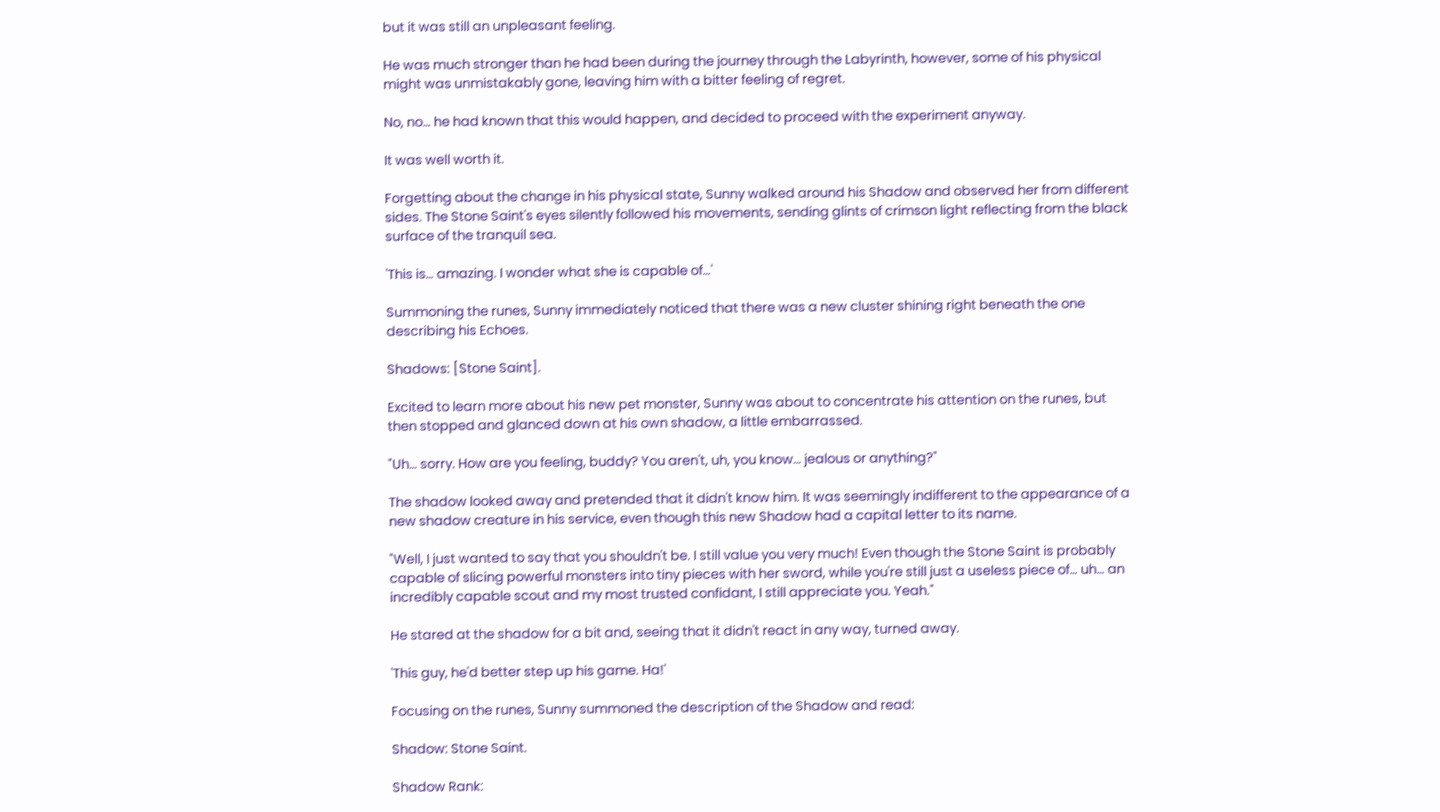but it was still an unpleasant feeling.

He was much stronger than he had been during the journey through the Labyrinth, however, some of his physical might was unmistakably gone, leaving him with a bitter feeling of regret.

No, no… he had known that this would happen, and decided to proceed with the experiment anyway.

It was well worth it.

Forgetting about the change in his physical state, Sunny walked around his Shadow and observed her from different sides. The Stone Saint's eyes silently followed his movements, sending glints of crimson light reflecting from the black surface of the tranquil sea.

'This is… amazing. I wonder what she is capable of…'

Summoning the runes, Sunny immediately noticed that there was a new cluster shining right beneath the one describing his Echoes.

Shadows: [Stone Saint].

Excited to learn more about his new pet monster, Sunny was about to concentrate his attention on the runes, but then stopped and glanced down at his own shadow, a little embarrassed.

"Uh… sorry. How are you feeling, buddy? You aren't, uh, you know… jealous or anything?"

The shadow looked away and pretended that it didn't know him. It was seemingly indifferent to the appearance of a new shadow creature in his service, even though this new Shadow had a capital letter to its name.

"Well, I just wanted to say that you shouldn't be. I still value you very much! Even though the Stone Saint is probably capable of slicing powerful monsters into tiny pieces with her sword, while you're still just a useless piece of… uh… an incredibly capable scout and my most trusted confidant, I still appreciate you. Yeah."

He stared at the shadow for a bit and, seeing that it didn't react in any way, turned away.

'This guy, he'd better step up his game. Ha!'

Focusing on the runes, Sunny summoned the description of the Shadow and read:

Shadow: Stone Saint.

Shadow Rank: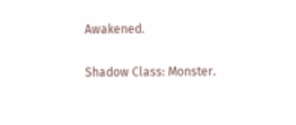Awakened.

Shadow Class: Monster.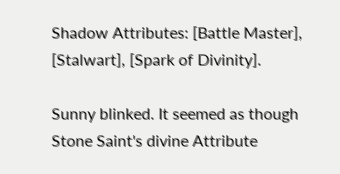Shadow Attributes: [Battle Master], [Stalwart], [Spark of Divinity].

Sunny blinked. It seemed as though Stone Saint's divine Attribute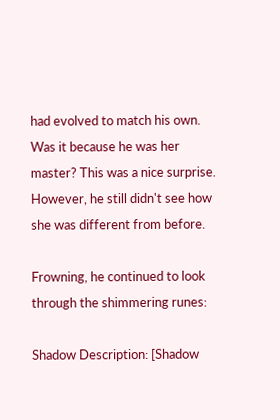had evolved to match his own. Was it because he was her master? This was a nice surprise. However, he still didn't see how she was different from before.

Frowning, he continued to look through the shimmering runes:

Shadow Description: [Shadow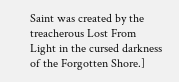Saint was created by the treacherous Lost From Light in the cursed darkness of the Forgotten Shore.]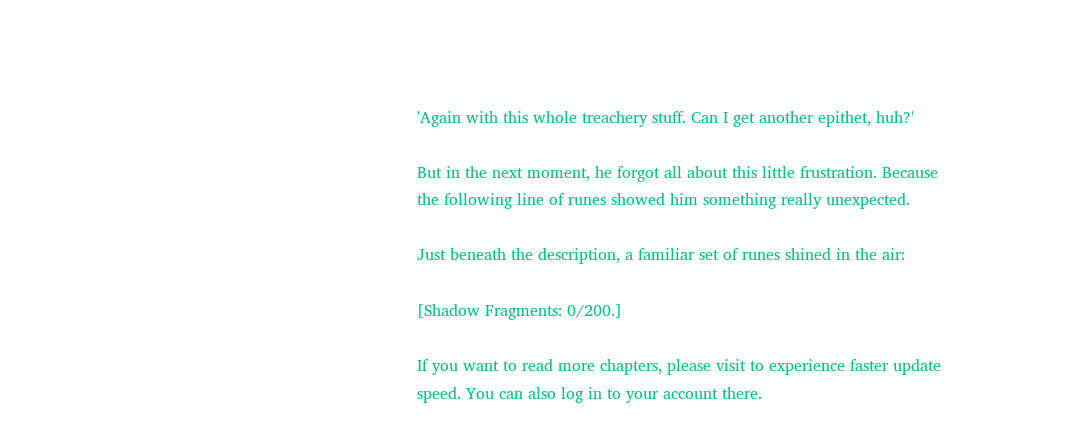'Again with this whole treachery stuff. Can I get another epithet, huh?'

But in the next moment, he forgot all about this little frustration. Because the following line of runes showed him something really unexpected.

Just beneath the description, a familiar set of runes shined in the air:

[Shadow Fragments: 0/200.]

If you want to read more chapters, please visit to experience faster update speed. You can also log in to your account there.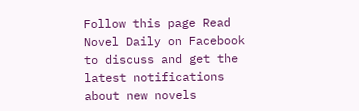Follow this page Read Novel Daily on Facebook to discuss and get the latest notifications about new novels